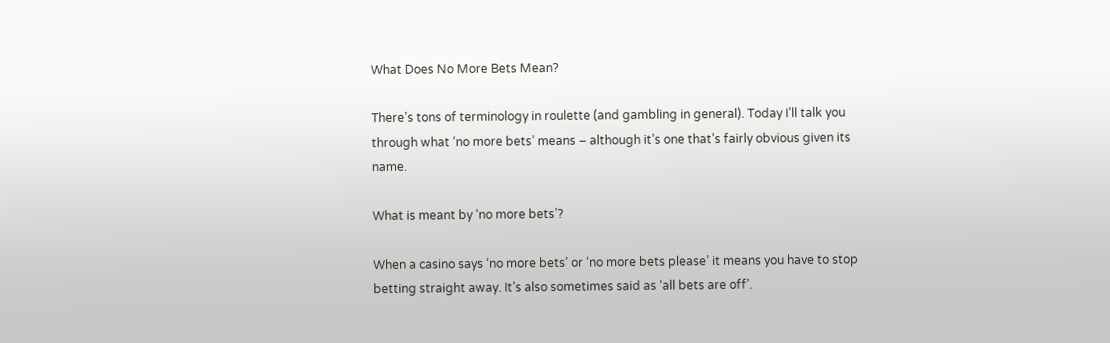What Does No More Bets Mean?

There’s tons of terminology in roulette (and gambling in general). Today I’ll talk you through what ‘no more bets’ means – although it’s one that’s fairly obvious given its name.

What is meant by ‘no more bets’?

When a casino says ‘no more bets’ or ‘no more bets please’ it means you have to stop betting straight away. It’s also sometimes said as ‘all bets are off’.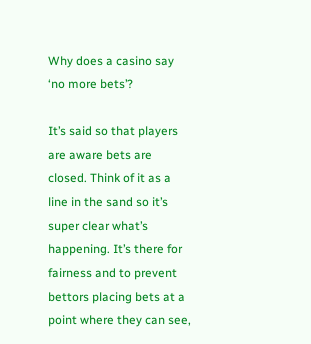Why does a casino say ‘no more bets’?

It’s said so that players are aware bets are closed. Think of it as a line in the sand so it’s super clear what’s happening. It’s there for fairness and to prevent bettors placing bets at a point where they can see,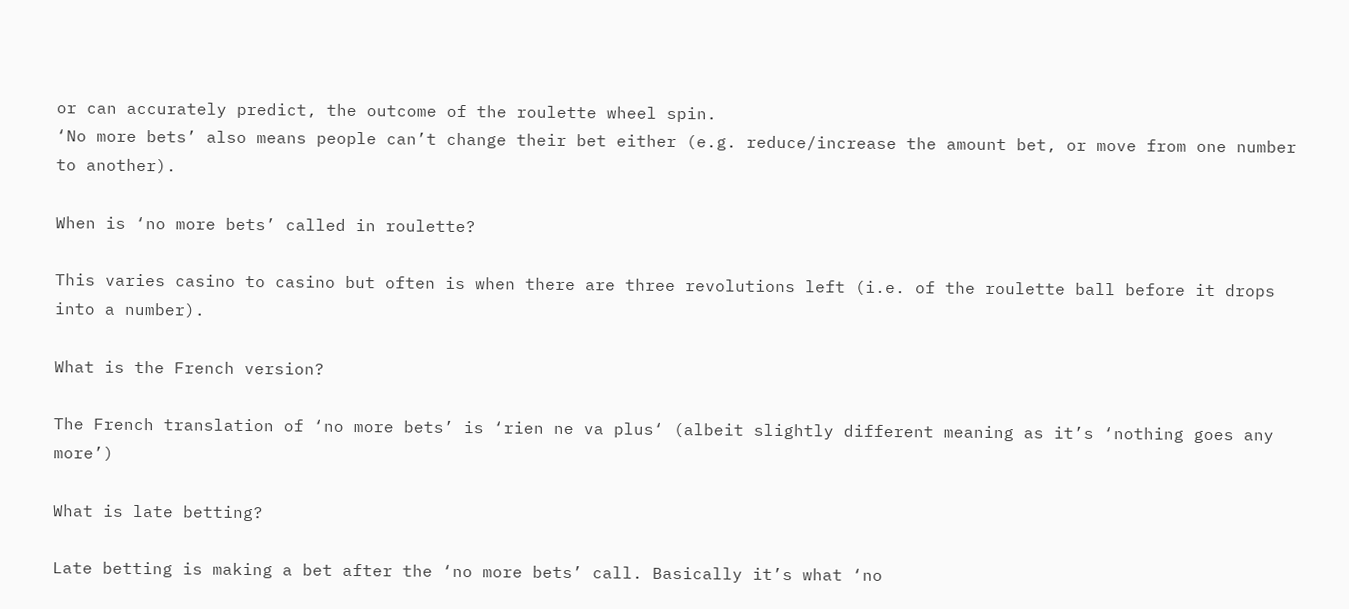or can accurately predict, the outcome of the roulette wheel spin.
‘No more bets’ also means people can’t change their bet either (e.g. reduce/increase the amount bet, or move from one number to another).

When is ‘no more bets’ called in roulette?

This varies casino to casino but often is when there are three revolutions left (i.e. of the roulette ball before it drops into a number).

What is the French version?

The French translation of ‘no more bets’ is ‘rien ne va plus‘ (albeit slightly different meaning as it’s ‘nothing goes any more’)

What is late betting?

Late betting is making a bet after the ‘no more bets’ call. Basically it’s what ‘no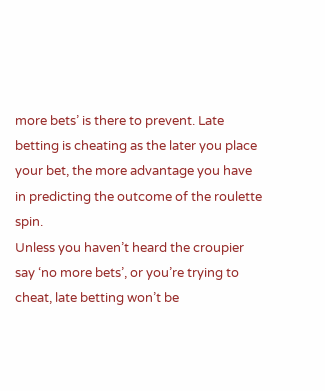more bets’ is there to prevent. Late betting is cheating as the later you place your bet, the more advantage you have in predicting the outcome of the roulette spin.
Unless you haven’t heard the croupier say ‘no more bets’, or you’re trying to cheat, late betting won’t be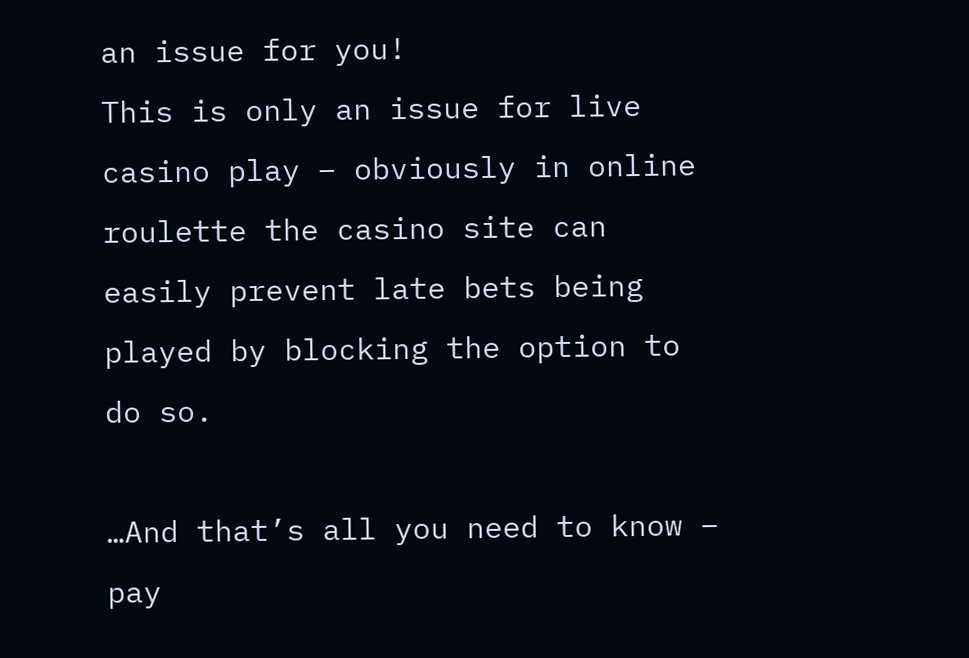an issue for you!
This is only an issue for live casino play – obviously in online roulette the casino site can easily prevent late bets being played by blocking the option to do so.

…And that’s all you need to know – pay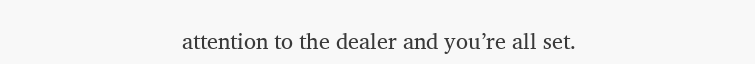attention to the dealer and you’re all set.